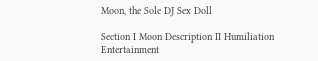Moon, the Sole DJ Sex Doll

Section I Moon Description II Humiliation Entertainment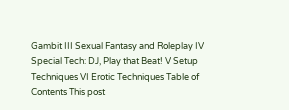Gambit III Sexual Fantasy and Roleplay IV Special Tech: DJ, Play that Beat! V Setup Techniques VI Erotic Techniques Table of Contents This post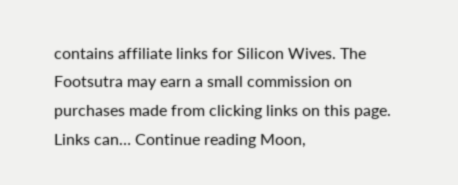contains affiliate links for Silicon Wives. The Footsutra may earn a small commission on purchases made from clicking links on this page. Links can… Continue reading Moon,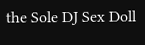the Sole DJ Sex Doll